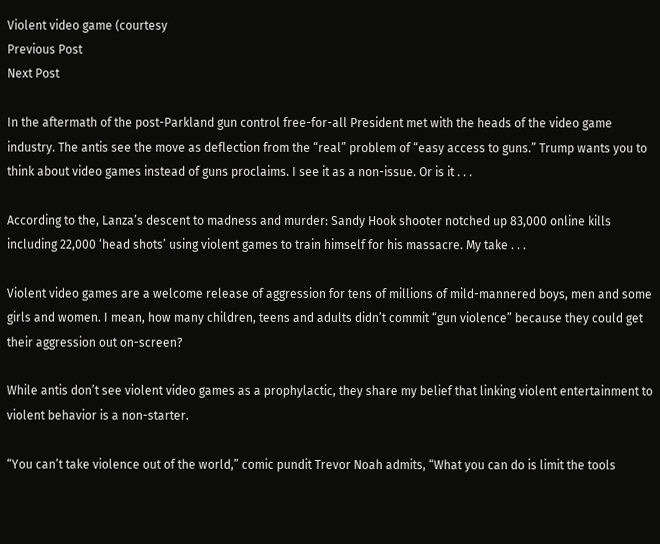Violent video game (courtesy
Previous Post
Next Post

In the aftermath of the post-Parkland gun control free-for-all President met with the heads of the video game industry. The antis see the move as deflection from the “real” problem of “easy access to guns.” Trump wants you to think about video games instead of guns proclaims. I see it as a non-issue. Or is it . . .

According to the, Lanza’s descent to madness and murder: Sandy Hook shooter notched up 83,000 online kills including 22,000 ‘head shots’ using violent games to train himself for his massacre. My take . . .

Violent video games are a welcome release of aggression for tens of millions of mild-mannered boys, men and some girls and women. I mean, how many children, teens and adults didn’t commit “gun violence” because they could get their aggression out on-screen?

While antis don’t see violent video games as a prophylactic, they share my belief that linking violent entertainment to violent behavior is a non-starter.

“You can’t take violence out of the world,” comic pundit Trevor Noah admits, “What you can do is limit the tools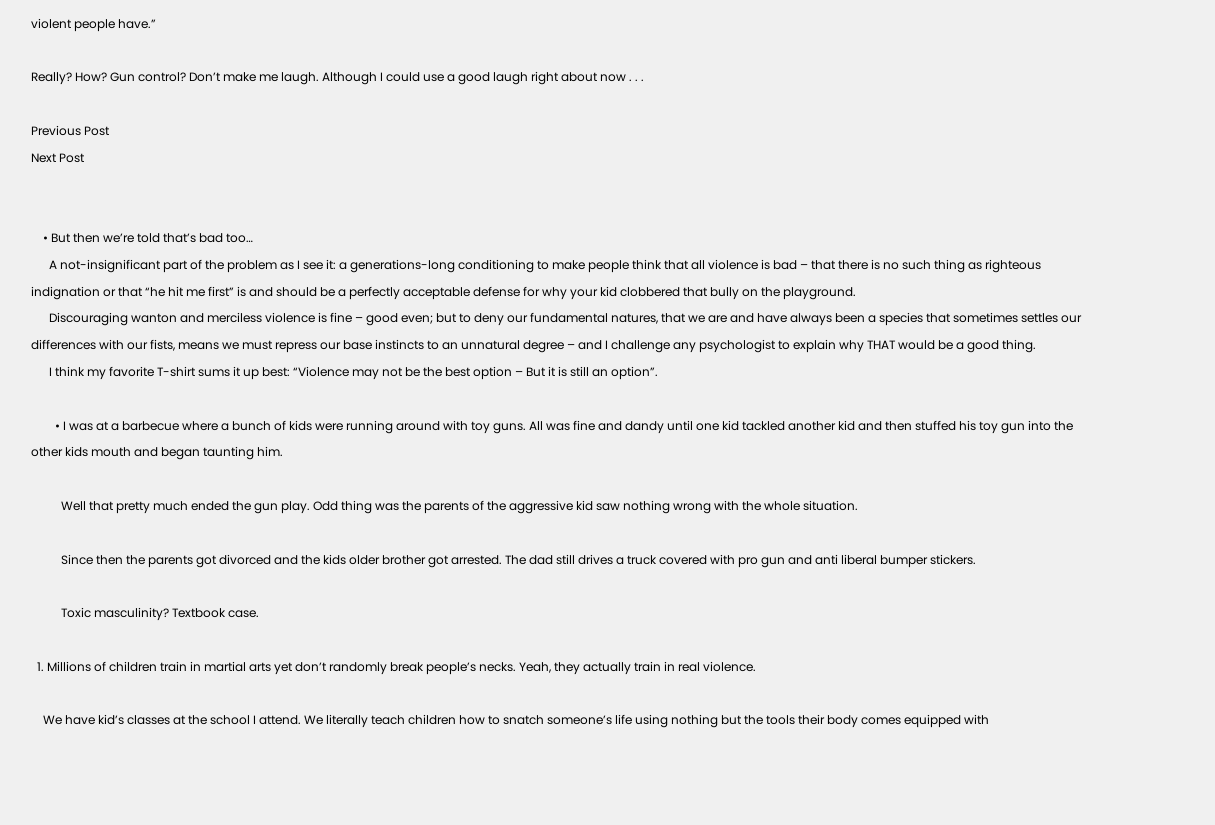violent people have.”

Really? How? Gun control? Don’t make me laugh. Although I could use a good laugh right about now . . .

Previous Post
Next Post


    • But then we’re told that’s bad too…
      A not-insignificant part of the problem as I see it: a generations-long conditioning to make people think that all violence is bad – that there is no such thing as righteous indignation or that “he hit me first” is and should be a perfectly acceptable defense for why your kid clobbered that bully on the playground.
      Discouraging wanton and merciless violence is fine – good even; but to deny our fundamental natures, that we are and have always been a species that sometimes settles our differences with our fists, means we must repress our base instincts to an unnatural degree – and I challenge any psychologist to explain why THAT would be a good thing.
      I think my favorite T-shirt sums it up best: “Violence may not be the best option – But it is still an option”.

        • I was at a barbecue where a bunch of kids were running around with toy guns. All was fine and dandy until one kid tackled another kid and then stuffed his toy gun into the other kids mouth and began taunting him.

          Well that pretty much ended the gun play. Odd thing was the parents of the aggressive kid saw nothing wrong with the whole situation.

          Since then the parents got divorced and the kids older brother got arrested. The dad still drives a truck covered with pro gun and anti liberal bumper stickers.

          Toxic masculinity? Textbook case.

  1. Millions of children train in martial arts yet don’t randomly break people’s necks. Yeah, they actually train in real violence.

    We have kid’s classes at the school I attend. We literally teach children how to snatch someone’s life using nothing but the tools their body comes equipped with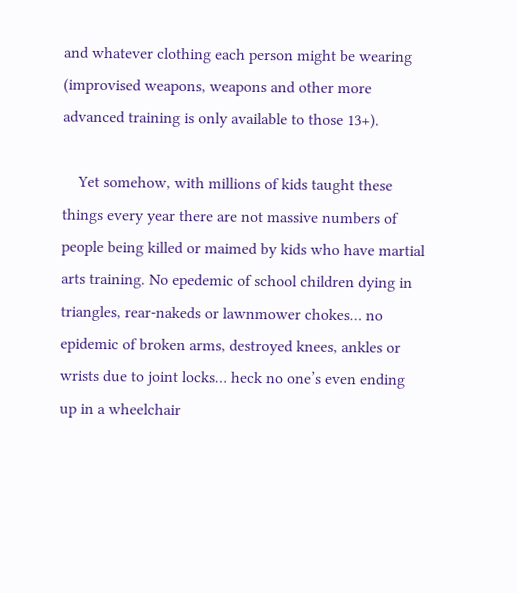and whatever clothing each person might be wearing (improvised weapons, weapons and other more advanced training is only available to those 13+).

    Yet somehow, with millions of kids taught these things every year there are not massive numbers of people being killed or maimed by kids who have martial arts training. No epedemic of school children dying in triangles, rear-nakeds or lawnmower chokes… no epidemic of broken arms, destroyed knees, ankles or wrists due to joint locks… heck no one’s even ending up in a wheelchair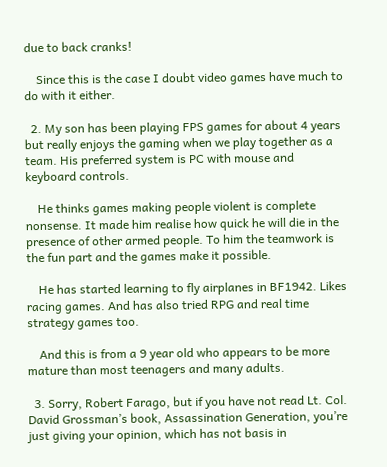due to back cranks!

    Since this is the case I doubt video games have much to do with it either.

  2. My son has been playing FPS games for about 4 years but really enjoys the gaming when we play together as a team. His preferred system is PC with mouse and keyboard controls.

    He thinks games making people violent is complete nonsense. It made him realise how quick he will die in the presence of other armed people. To him the teamwork is the fun part and the games make it possible.

    He has started learning to fly airplanes in BF1942. Likes racing games. And has also tried RPG and real time strategy games too.

    And this is from a 9 year old who appears to be more mature than most teenagers and many adults.

  3. Sorry, Robert Farago, but if you have not read Lt. Col. David Grossman’s book, Assassination Generation, you’re just giving your opinion, which has not basis in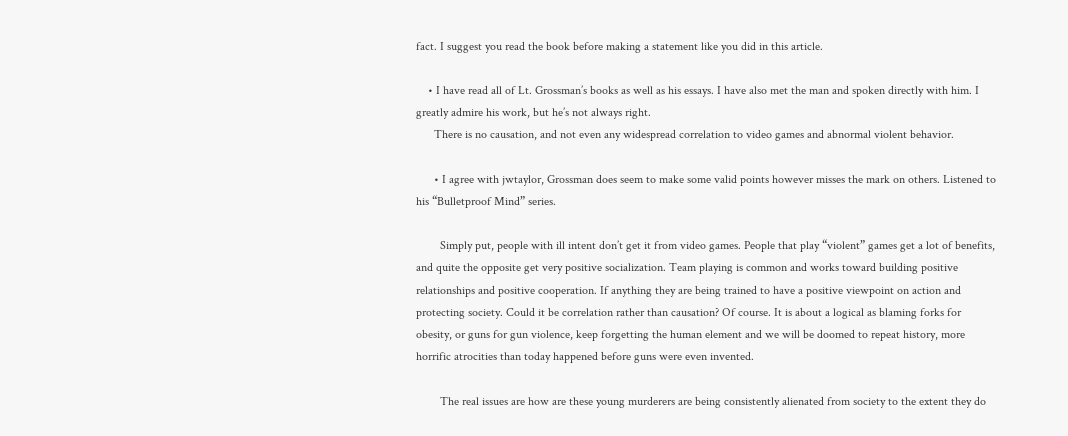fact. I suggest you read the book before making a statement like you did in this article.

    • I have read all of Lt. Grossman’s books as well as his essays. I have also met the man and spoken directly with him. I greatly admire his work, but he’s not always right.
      There is no causation, and not even any widespread correlation to video games and abnormal violent behavior.

      • I agree with jwtaylor, Grossman does seem to make some valid points however misses the mark on others. Listened to his “Bulletproof Mind” series.

        Simply put, people with ill intent don’t get it from video games. People that play “violent” games get a lot of benefits, and quite the opposite get very positive socialization. Team playing is common and works toward building positive relationships and positive cooperation. If anything they are being trained to have a positive viewpoint on action and protecting society. Could it be correlation rather than causation? Of course. It is about a logical as blaming forks for obesity, or guns for gun violence, keep forgetting the human element and we will be doomed to repeat history, more horrific atrocities than today happened before guns were even invented.

        The real issues are how are these young murderers are being consistently alienated from society to the extent they do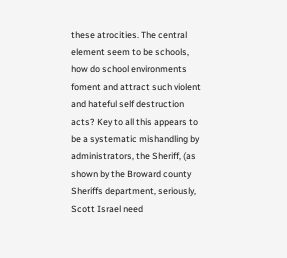these atrocities. The central element seem to be schools, how do school environments foment and attract such violent and hateful self destruction acts? Key to all this appears to be a systematic mishandling by administrators, the Sheriff, (as shown by the Broward county Sheriffs department, seriously, Scott Israel need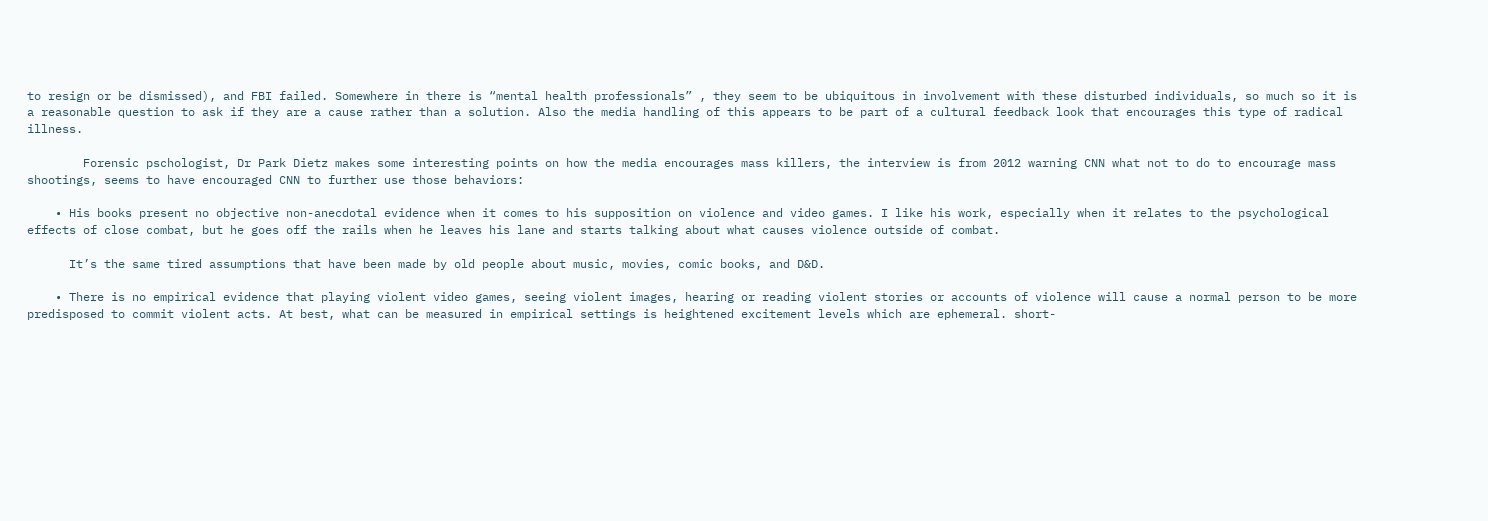to resign or be dismissed), and FBI failed. Somewhere in there is “mental health professionals” , they seem to be ubiquitous in involvement with these disturbed individuals, so much so it is a reasonable question to ask if they are a cause rather than a solution. Also the media handling of this appears to be part of a cultural feedback look that encourages this type of radical illness.

        Forensic pschologist, Dr Park Dietz makes some interesting points on how the media encourages mass killers, the interview is from 2012 warning CNN what not to do to encourage mass shootings, seems to have encouraged CNN to further use those behaviors:

    • His books present no objective non-anecdotal evidence when it comes to his supposition on violence and video games. I like his work, especially when it relates to the psychological effects of close combat, but he goes off the rails when he leaves his lane and starts talking about what causes violence outside of combat.

      It’s the same tired assumptions that have been made by old people about music, movies, comic books, and D&D.

    • There is no empirical evidence that playing violent video games, seeing violent images, hearing or reading violent stories or accounts of violence will cause a normal person to be more predisposed to commit violent acts. At best, what can be measured in empirical settings is heightened excitement levels which are ephemeral. short-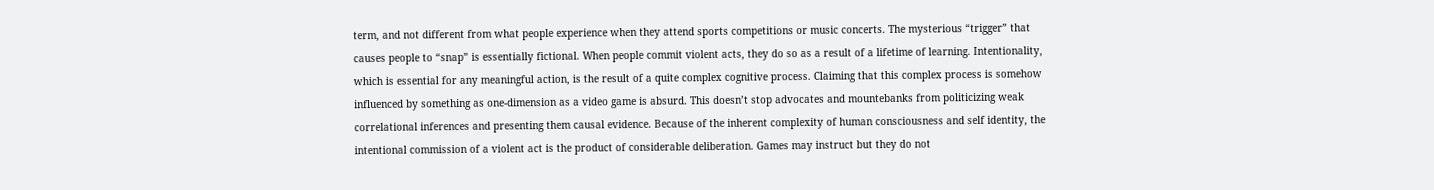term, and not different from what people experience when they attend sports competitions or music concerts. The mysterious “trigger” that causes people to “snap” is essentially fictional. When people commit violent acts, they do so as a result of a lifetime of learning. Intentionality, which is essential for any meaningful action, is the result of a quite complex cognitive process. Claiming that this complex process is somehow influenced by something as one-dimension as a video game is absurd. This doesn’t stop advocates and mountebanks from politicizing weak correlational inferences and presenting them causal evidence. Because of the inherent complexity of human consciousness and self identity, the intentional commission of a violent act is the product of considerable deliberation. Games may instruct but they do not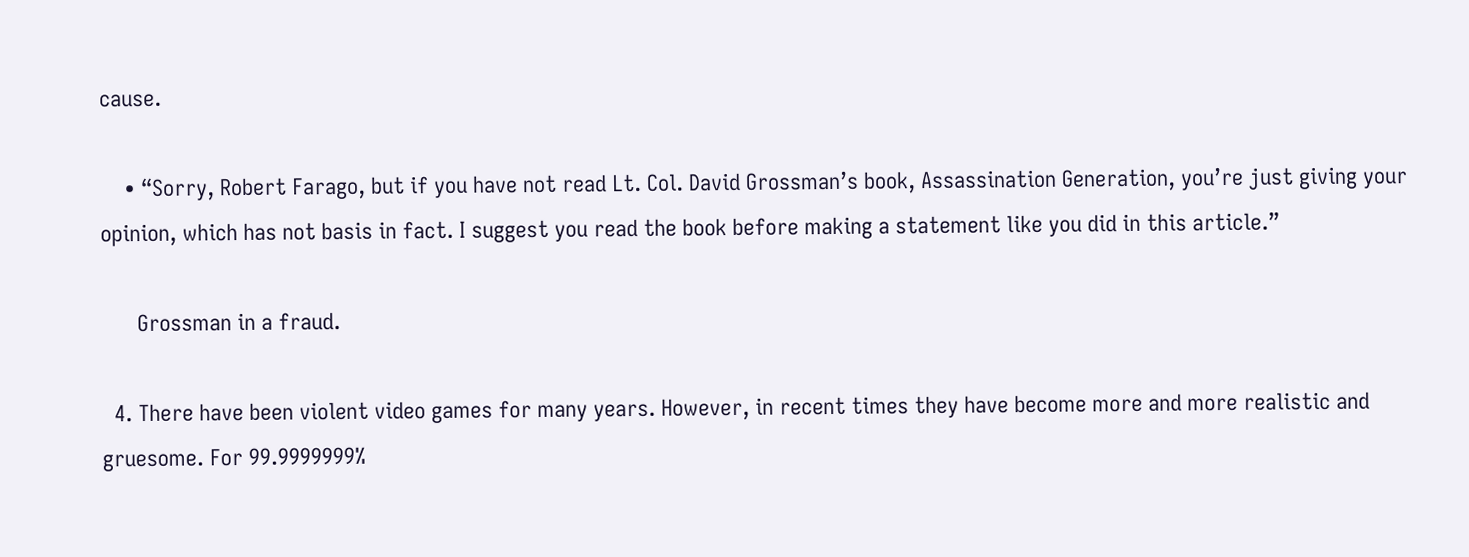cause.

    • “Sorry, Robert Farago, but if you have not read Lt. Col. David Grossman’s book, Assassination Generation, you’re just giving your opinion, which has not basis in fact. I suggest you read the book before making a statement like you did in this article.”

      Grossman in a fraud.

  4. There have been violent video games for many years. However, in recent times they have become more and more realistic and gruesome. For 99.9999999%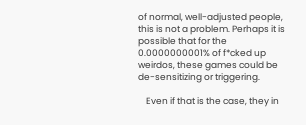of normal, well-adjusted people, this is not a problem. Perhaps it is possible that for the 0.0000000001% of f*cked up weirdos, these games could be de-sensitizing or triggering.

    Even if that is the case, they in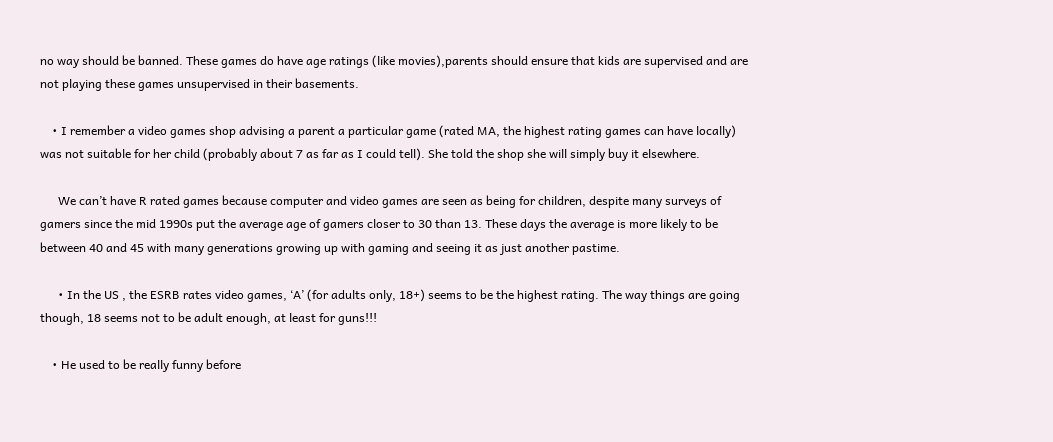no way should be banned. These games do have age ratings (like movies),parents should ensure that kids are supervised and are not playing these games unsupervised in their basements.

    • I remember a video games shop advising a parent a particular game (rated MA, the highest rating games can have locally) was not suitable for her child (probably about 7 as far as I could tell). She told the shop she will simply buy it elsewhere.

      We can’t have R rated games because computer and video games are seen as being for children, despite many surveys of gamers since the mid 1990s put the average age of gamers closer to 30 than 13. These days the average is more likely to be between 40 and 45 with many generations growing up with gaming and seeing it as just another pastime.

      • In the US , the ESRB rates video games, ‘A’ (for adults only, 18+) seems to be the highest rating. The way things are going though, 18 seems not to be adult enough, at least for guns!!!

    • He used to be really funny before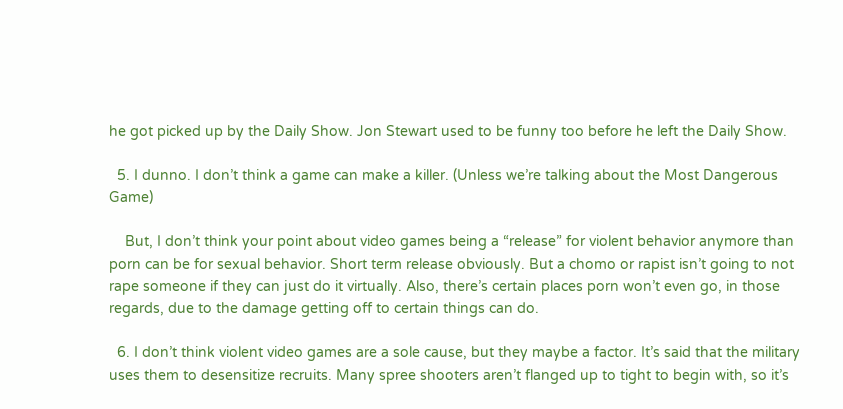he got picked up by the Daily Show. Jon Stewart used to be funny too before he left the Daily Show.

  5. I dunno. I don’t think a game can make a killer. (Unless we’re talking about the Most Dangerous Game)

    But, I don’t think your point about video games being a “release” for violent behavior anymore than porn can be for sexual behavior. Short term release obviously. But a chomo or rapist isn’t going to not rape someone if they can just do it virtually. Also, there’s certain places porn won’t even go, in those regards, due to the damage getting off to certain things can do.

  6. I don’t think violent video games are a sole cause, but they maybe a factor. It’s said that the military uses them to desensitize recruits. Many spree shooters aren’t flanged up to tight to begin with, so it’s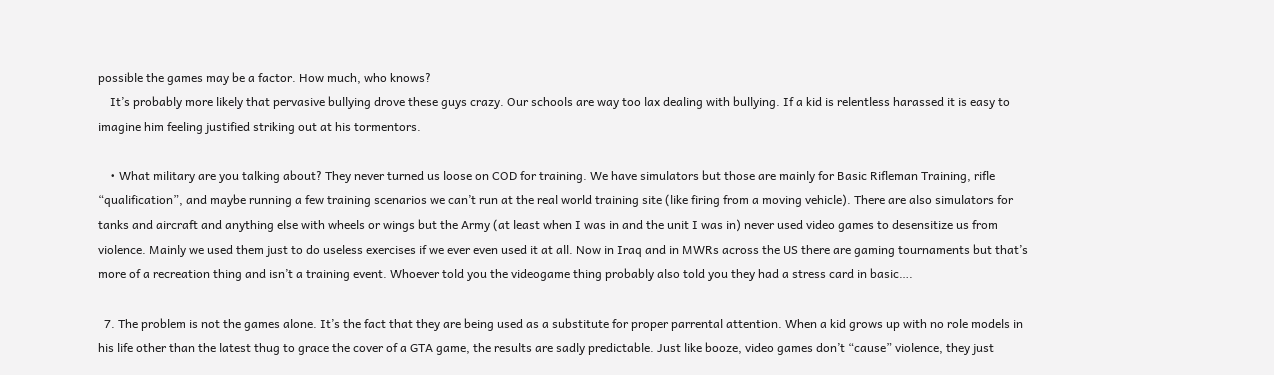possible the games may be a factor. How much, who knows?
    It’s probably more likely that pervasive bullying drove these guys crazy. Our schools are way too lax dealing with bullying. If a kid is relentless harassed it is easy to imagine him feeling justified striking out at his tormentors.

    • What military are you talking about? They never turned us loose on COD for training. We have simulators but those are mainly for Basic Rifleman Training, rifle “qualification”, and maybe running a few training scenarios we can’t run at the real world training site (like firing from a moving vehicle). There are also simulators for tanks and aircraft and anything else with wheels or wings but the Army (at least when I was in and the unit I was in) never used video games to desensitize us from violence. Mainly we used them just to do useless exercises if we ever even used it at all. Now in Iraq and in MWRs across the US there are gaming tournaments but that’s more of a recreation thing and isn’t a training event. Whoever told you the videogame thing probably also told you they had a stress card in basic….

  7. The problem is not the games alone. It’s the fact that they are being used as a substitute for proper parrental attention. When a kid grows up with no role models in his life other than the latest thug to grace the cover of a GTA game, the results are sadly predictable. Just like booze, video games don’t “cause” violence, they just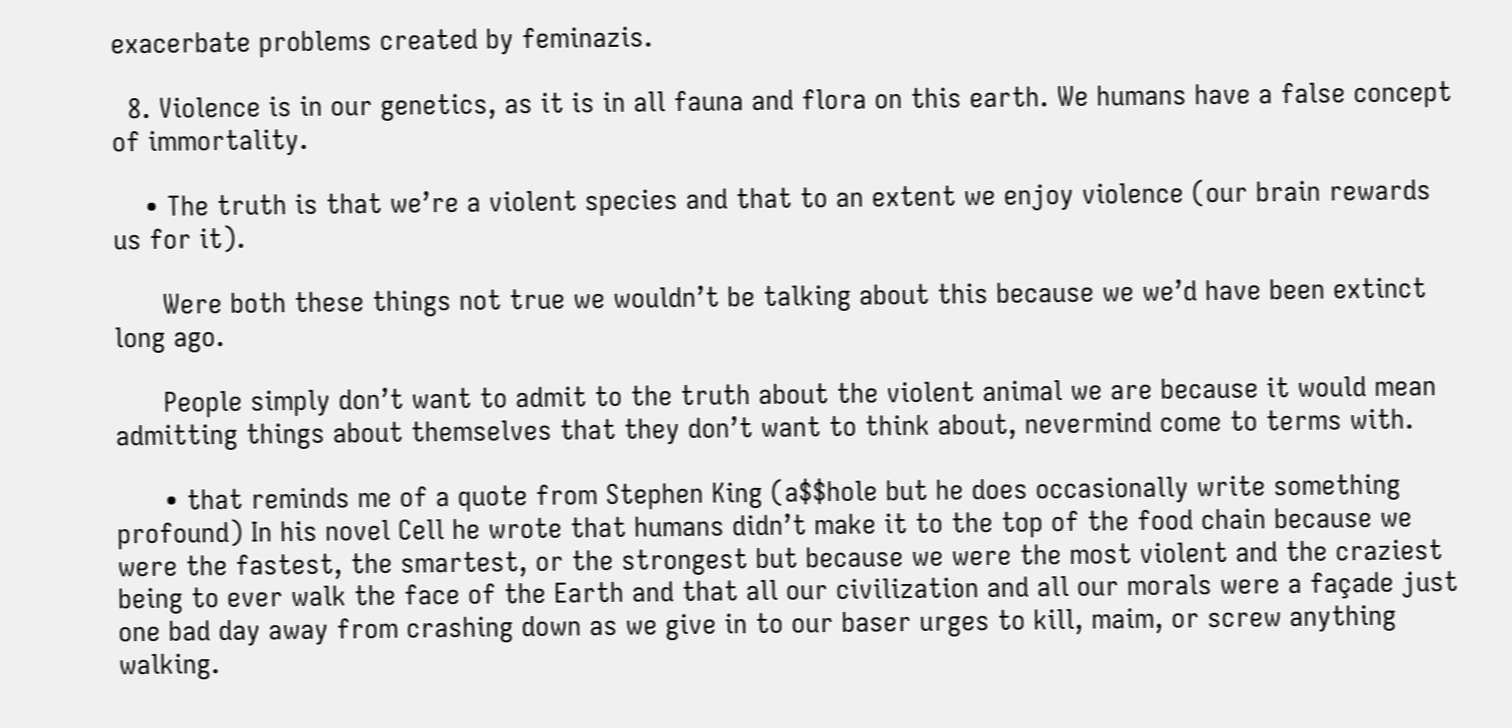exacerbate problems created by feminazis.

  8. Violence is in our genetics, as it is in all fauna and flora on this earth. We humans have a false concept of immortality.

    • The truth is that we’re a violent species and that to an extent we enjoy violence (our brain rewards us for it).

      Were both these things not true we wouldn’t be talking about this because we we’d have been extinct long ago.

      People simply don’t want to admit to the truth about the violent animal we are because it would mean admitting things about themselves that they don’t want to think about, nevermind come to terms with.

      • that reminds me of a quote from Stephen King (a$$hole but he does occasionally write something profound) In his novel Cell he wrote that humans didn’t make it to the top of the food chain because we were the fastest, the smartest, or the strongest but because we were the most violent and the craziest being to ever walk the face of the Earth and that all our civilization and all our morals were a façade just one bad day away from crashing down as we give in to our baser urges to kill, maim, or screw anything walking.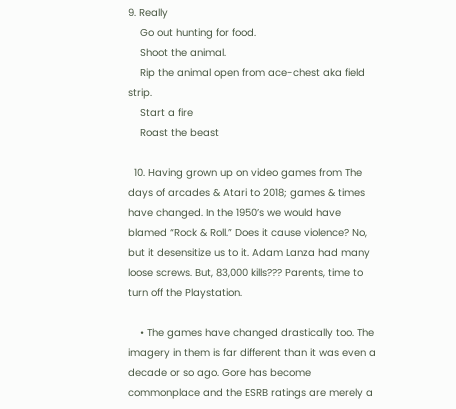9. Really
    Go out hunting for food.
    Shoot the animal.
    Rip the animal open from ace-chest aka field strip.
    Start a fire
    Roast the beast

  10. Having grown up on video games from The days of arcades & Atari to 2018; games & times have changed. In the 1950’s we would have blamed “Rock & Roll.” Does it cause violence? No, but it desensitize us to it. Adam Lanza had many loose screws. But, 83,000 kills??? Parents, time to turn off the Playstation.

    • The games have changed drastically too. The imagery in them is far different than it was even a decade or so ago. Gore has become commonplace and the ESRB ratings are merely a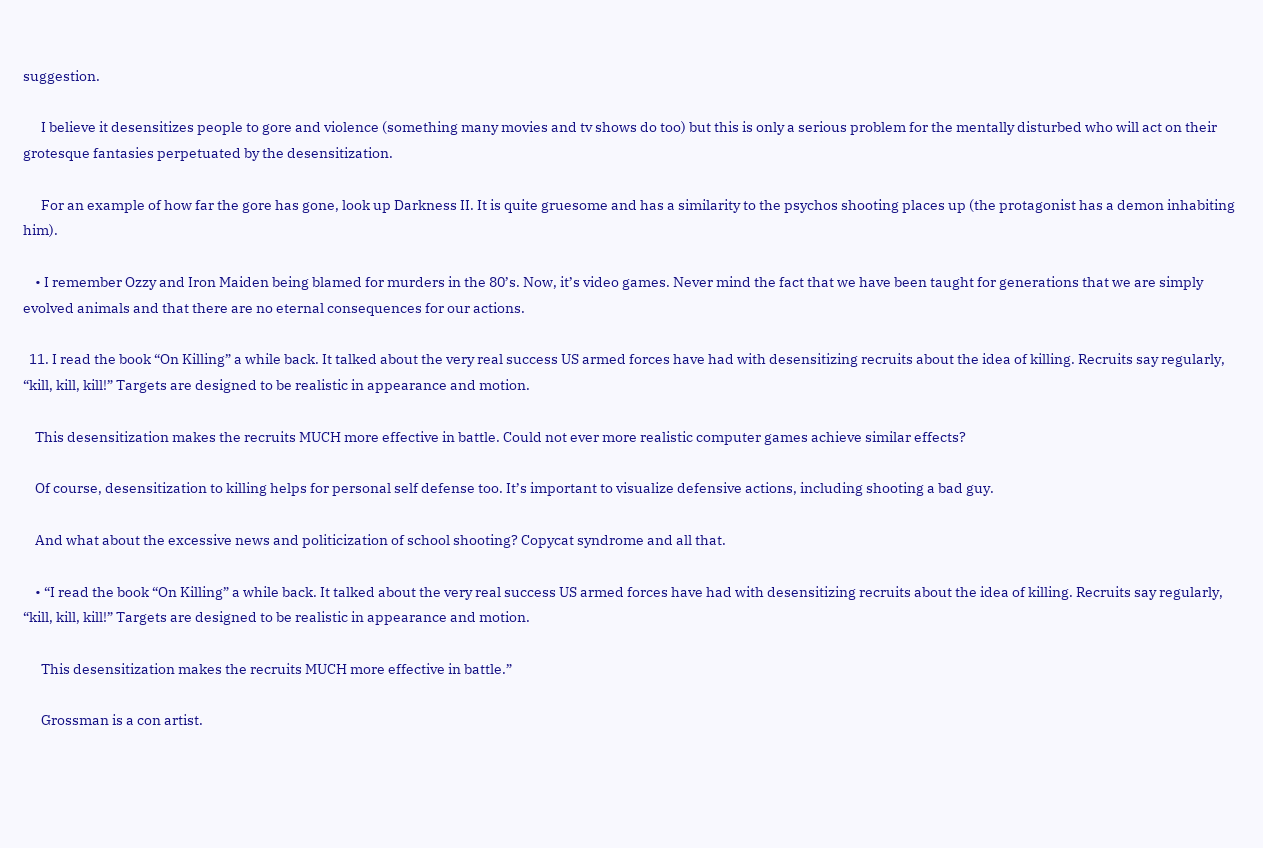suggestion.

      I believe it desensitizes people to gore and violence (something many movies and tv shows do too) but this is only a serious problem for the mentally disturbed who will act on their grotesque fantasies perpetuated by the desensitization.

      For an example of how far the gore has gone, look up Darkness II. It is quite gruesome and has a similarity to the psychos shooting places up (the protagonist has a demon inhabiting him).

    • I remember Ozzy and Iron Maiden being blamed for murders in the 80’s. Now, it’s video games. Never mind the fact that we have been taught for generations that we are simply evolved animals and that there are no eternal consequences for our actions.

  11. I read the book “On Killing” a while back. It talked about the very real success US armed forces have had with desensitizing recruits about the idea of killing. Recruits say regularly, “kill, kill, kill!” Targets are designed to be realistic in appearance and motion.

    This desensitization makes the recruits MUCH more effective in battle. Could not ever more realistic computer games achieve similar effects?

    Of course, desensitization to killing helps for personal self defense too. It’s important to visualize defensive actions, including shooting a bad guy.

    And what about the excessive news and politicization of school shooting? Copycat syndrome and all that.

    • “I read the book “On Killing” a while back. It talked about the very real success US armed forces have had with desensitizing recruits about the idea of killing. Recruits say regularly, “kill, kill, kill!” Targets are designed to be realistic in appearance and motion.

      This desensitization makes the recruits MUCH more effective in battle.”

      Grossman is a con artist.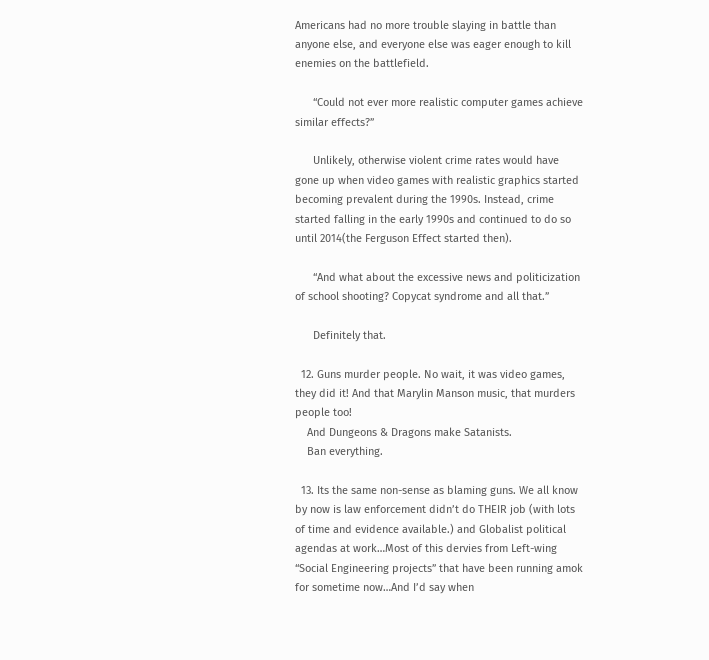Americans had no more trouble slaying in battle than anyone else, and everyone else was eager enough to kill enemies on the battlefield.

      “Could not ever more realistic computer games achieve similar effects?”

      Unlikely, otherwise violent crime rates would have gone up when video games with realistic graphics started becoming prevalent during the 1990s. Instead, crime started falling in the early 1990s and continued to do so until 2014(the Ferguson Effect started then).

      “And what about the excessive news and politicization of school shooting? Copycat syndrome and all that.”

      Definitely that.

  12. Guns murder people. No wait, it was video games, they did it! And that Marylin Manson music, that murders people too!
    And Dungeons & Dragons make Satanists.
    Ban everything.

  13. Its the same non-sense as blaming guns. We all know by now is law enforcement didn’t do THEIR job (with lots of time and evidence available.) and Globalist political agendas at work…Most of this dervies from Left-wing “Social Engineering projects” that have been running amok for sometime now…And I’d say when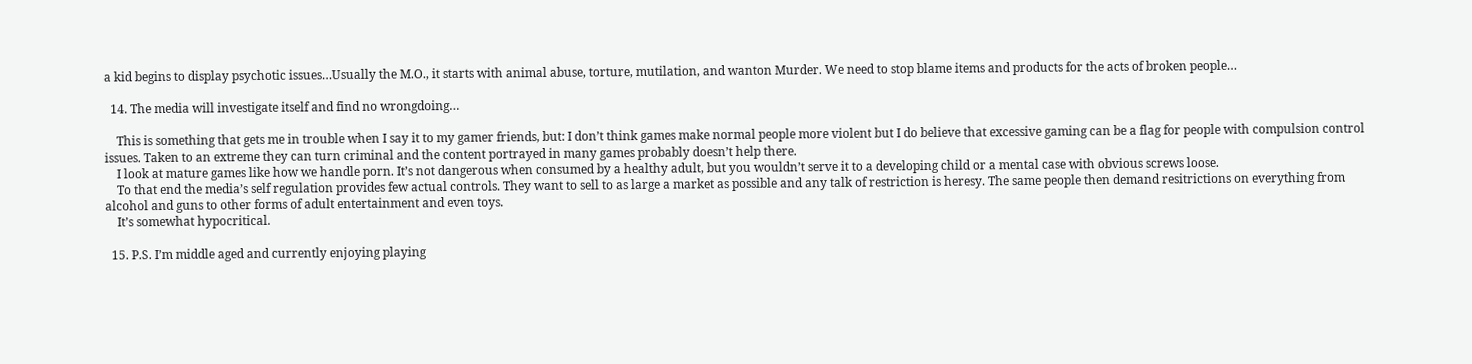a kid begins to display psychotic issues…Usually the M.O., it starts with animal abuse, torture, mutilation, and wanton Murder. We need to stop blame items and products for the acts of broken people…

  14. The media will investigate itself and find no wrongdoing…

    This is something that gets me in trouble when I say it to my gamer friends, but: I don’t think games make normal people more violent but I do believe that excessive gaming can be a flag for people with compulsion control issues. Taken to an extreme they can turn criminal and the content portrayed in many games probably doesn’t help there.
    I look at mature games like how we handle porn. It’s not dangerous when consumed by a healthy adult, but you wouldn’t serve it to a developing child or a mental case with obvious screws loose.
    To that end the media’s self regulation provides few actual controls. They want to sell to as large a market as possible and any talk of restriction is heresy. The same people then demand resitrictions on everything from alcohol and guns to other forms of adult entertainment and even toys.
    It’s somewhat hypocritical.

  15. P.S. I’m middle aged and currently enjoying playing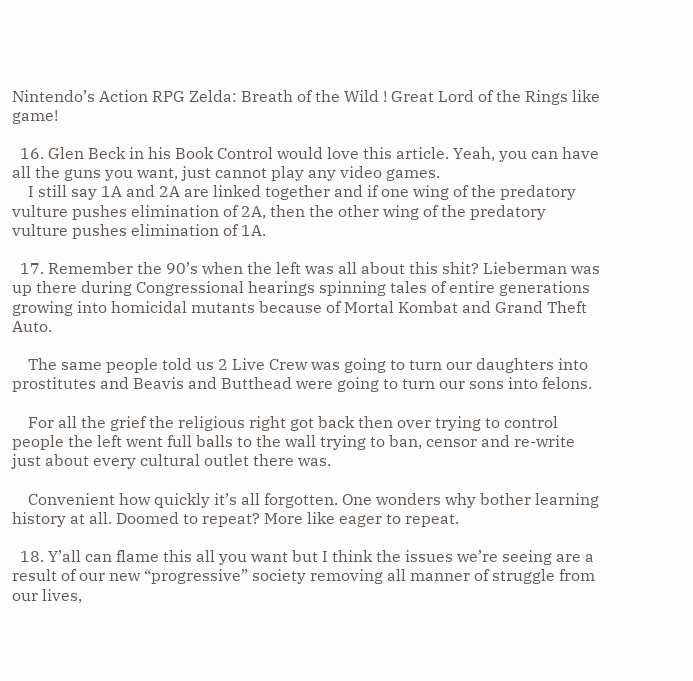Nintendo’s Action RPG Zelda: Breath of the Wild ! Great Lord of the Rings like game!

  16. Glen Beck in his Book Control would love this article. Yeah, you can have all the guns you want, just cannot play any video games.
    I still say 1A and 2A are linked together and if one wing of the predatory vulture pushes elimination of 2A, then the other wing of the predatory vulture pushes elimination of 1A.

  17. Remember the 90’s when the left was all about this shit? Lieberman was up there during Congressional hearings spinning tales of entire generations growing into homicidal mutants because of Mortal Kombat and Grand Theft Auto.

    The same people told us 2 Live Crew was going to turn our daughters into prostitutes and Beavis and Butthead were going to turn our sons into felons.

    For all the grief the religious right got back then over trying to control people the left went full balls to the wall trying to ban, censor and re-write just about every cultural outlet there was.

    Convenient how quickly it’s all forgotten. One wonders why bother learning history at all. Doomed to repeat? More like eager to repeat.

  18. Y’all can flame this all you want but I think the issues we’re seeing are a result of our new “progressive” society removing all manner of struggle from our lives,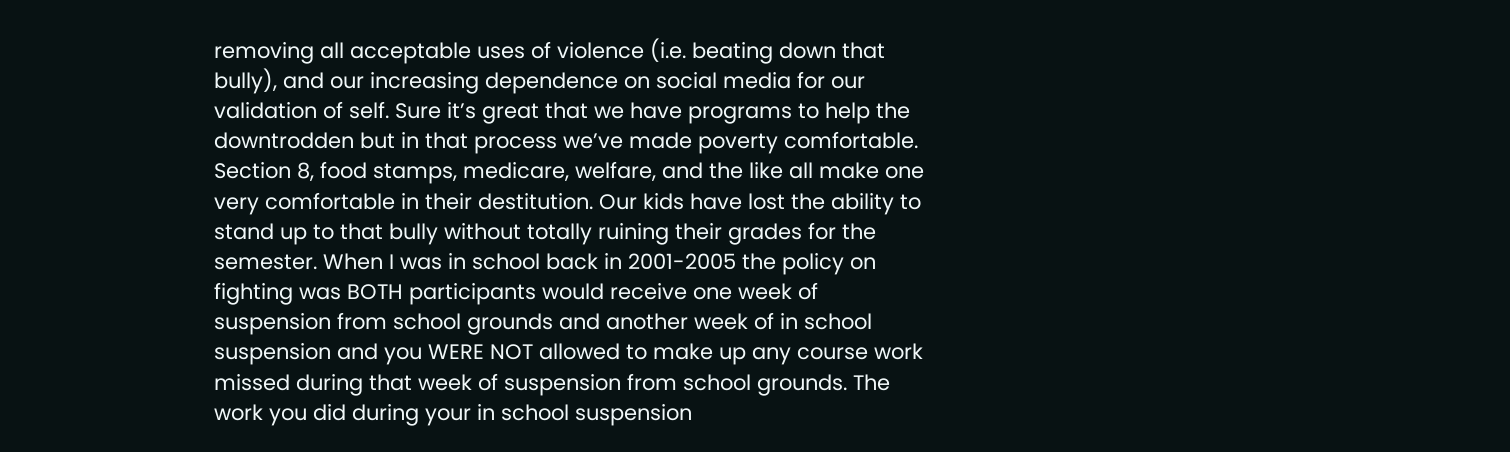removing all acceptable uses of violence (i.e. beating down that bully), and our increasing dependence on social media for our validation of self. Sure it’s great that we have programs to help the downtrodden but in that process we’ve made poverty comfortable. Section 8, food stamps, medicare, welfare, and the like all make one very comfortable in their destitution. Our kids have lost the ability to stand up to that bully without totally ruining their grades for the semester. When I was in school back in 2001-2005 the policy on fighting was BOTH participants would receive one week of suspension from school grounds and another week of in school suspension and you WERE NOT allowed to make up any course work missed during that week of suspension from school grounds. The work you did during your in school suspension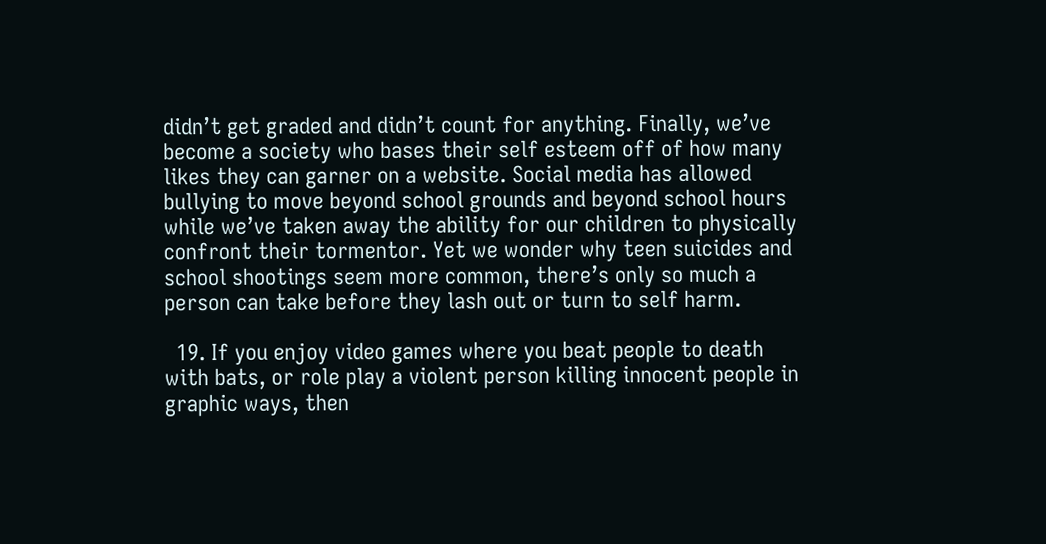didn’t get graded and didn’t count for anything. Finally, we’ve become a society who bases their self esteem off of how many likes they can garner on a website. Social media has allowed bullying to move beyond school grounds and beyond school hours while we’ve taken away the ability for our children to physically confront their tormentor. Yet we wonder why teen suicides and school shootings seem more common, there’s only so much a person can take before they lash out or turn to self harm.

  19. If you enjoy video games where you beat people to death with bats, or role play a violent person killing innocent people in graphic ways, then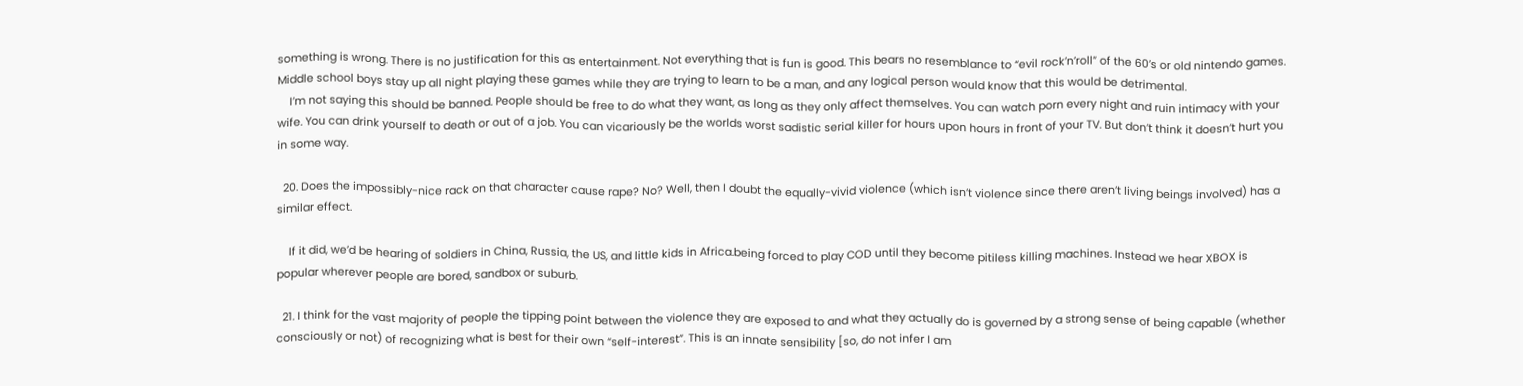something is wrong. There is no justification for this as entertainment. Not everything that is fun is good. This bears no resemblance to “evil rock’n’roll” of the 60’s or old nintendo games. Middle school boys stay up all night playing these games while they are trying to learn to be a man, and any logical person would know that this would be detrimental.
    I’m not saying this should be banned. People should be free to do what they want, as long as they only affect themselves. You can watch porn every night and ruin intimacy with your wife. You can drink yourself to death or out of a job. You can vicariously be the worlds worst sadistic serial killer for hours upon hours in front of your TV. But don’t think it doesn’t hurt you in some way.

  20. Does the impossibly-nice rack on that character cause rape? No? Well, then I doubt the equally-vivid violence (which isn’t violence since there aren’t living beings involved) has a similar effect.

    If it did, we’d be hearing of soldiers in China, Russia, the US, and little kids in Africa.being forced to play COD until they become pitiless killing machines. Instead we hear XBOX is popular wherever people are bored, sandbox or suburb.

  21. I think for the vast majority of people the tipping point between the violence they are exposed to and what they actually do is governed by a strong sense of being capable (whether consciously or not) of recognizing what is best for their own “self-interest”. This is an innate sensibility [so, do not infer I am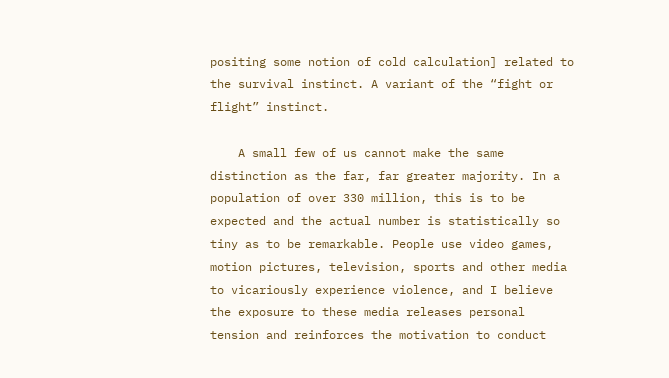positing some notion of cold calculation] related to the survival instinct. A variant of the “fight or flight” instinct.

    A small few of us cannot make the same distinction as the far, far greater majority. In a population of over 330 million, this is to be expected and the actual number is statistically so tiny as to be remarkable. People use video games, motion pictures, television, sports and other media to vicariously experience violence, and I believe the exposure to these media releases personal tension and reinforces the motivation to conduct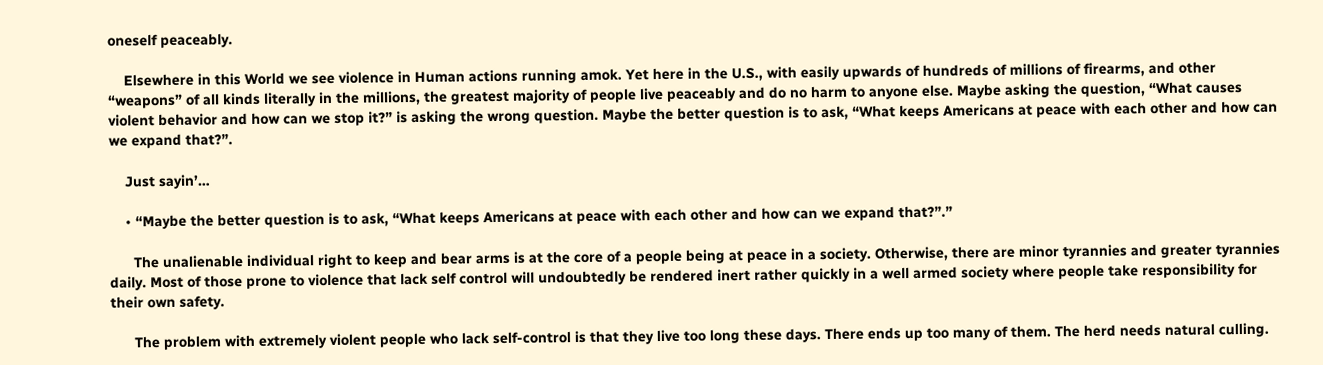oneself peaceably.

    Elsewhere in this World we see violence in Human actions running amok. Yet here in the U.S., with easily upwards of hundreds of millions of firearms, and other “weapons” of all kinds literally in the millions, the greatest majority of people live peaceably and do no harm to anyone else. Maybe asking the question, “What causes violent behavior and how can we stop it?” is asking the wrong question. Maybe the better question is to ask, “What keeps Americans at peace with each other and how can we expand that?”.

    Just sayin’…

    • “Maybe the better question is to ask, “What keeps Americans at peace with each other and how can we expand that?”.”

      The unalienable individual right to keep and bear arms is at the core of a people being at peace in a society. Otherwise, there are minor tyrannies and greater tyrannies daily. Most of those prone to violence that lack self control will undoubtedly be rendered inert rather quickly in a well armed society where people take responsibility for their own safety.

      The problem with extremely violent people who lack self-control is that they live too long these days. There ends up too many of them. The herd needs natural culling.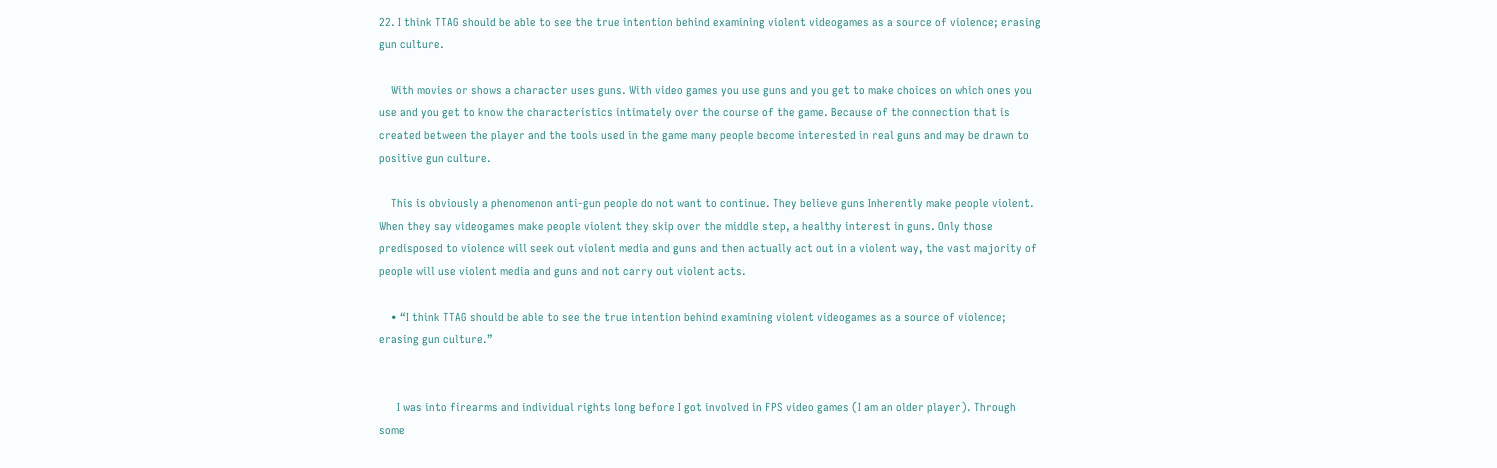22. I think TTAG should be able to see the true intention behind examining violent videogames as a source of violence; erasing gun culture.

    With movies or shows a character uses guns. With video games you use guns and you get to make choices on which ones you use and you get to know the characteristics intimately over the course of the game. Because of the connection that is created between the player and the tools used in the game many people become interested in real guns and may be drawn to positive gun culture.

    This is obviously a phenomenon anti-gun people do not want to continue. They believe guns Inherently make people violent. When they say videogames make people violent they skip over the middle step, a healthy interest in guns. Only those predisposed to violence will seek out violent media and guns and then actually act out in a violent way, the vast majority of people will use violent media and guns and not carry out violent acts.

    • “I think TTAG should be able to see the true intention behind examining violent videogames as a source of violence; erasing gun culture.”


      I was into firearms and individual rights long before I got involved in FPS video games (I am an older player). Through some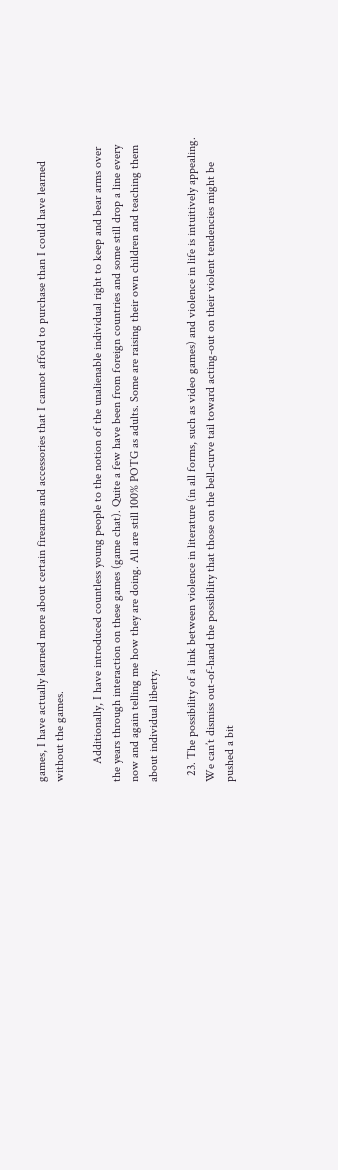games, I have actually learned more about certain firearms and accessories that I cannot afford to purchase than I could have learned without the games.

      Additionally, I have introduced countless young people to the notion of the unalienable individual right to keep and bear arms over the years through interaction on these games (game chat). Quite a few have been from foreign countries and some still drop a line every now and again telling me how they are doing. All are still 100% POTG as adults. Some are raising their own children and teaching them about individual liberty.

  23. The possibility of a link between violence in literature (in all forms, such as video games) and violence in life is intuitively appealing. We can’t dismiss out-of-hand the possibility that those on the bell-curve tail toward acting-out on their violent tendencies might be pushed a bit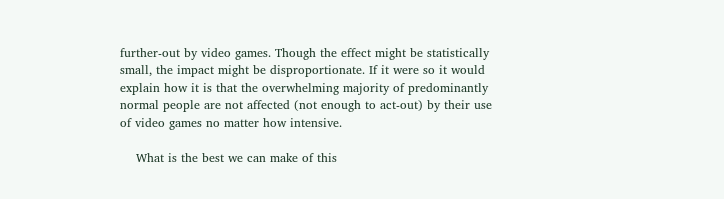further-out by video games. Though the effect might be statistically small, the impact might be disproportionate. If it were so it would explain how it is that the overwhelming majority of predominantly normal people are not affected (not enough to act-out) by their use of video games no matter how intensive.

    What is the best we can make of this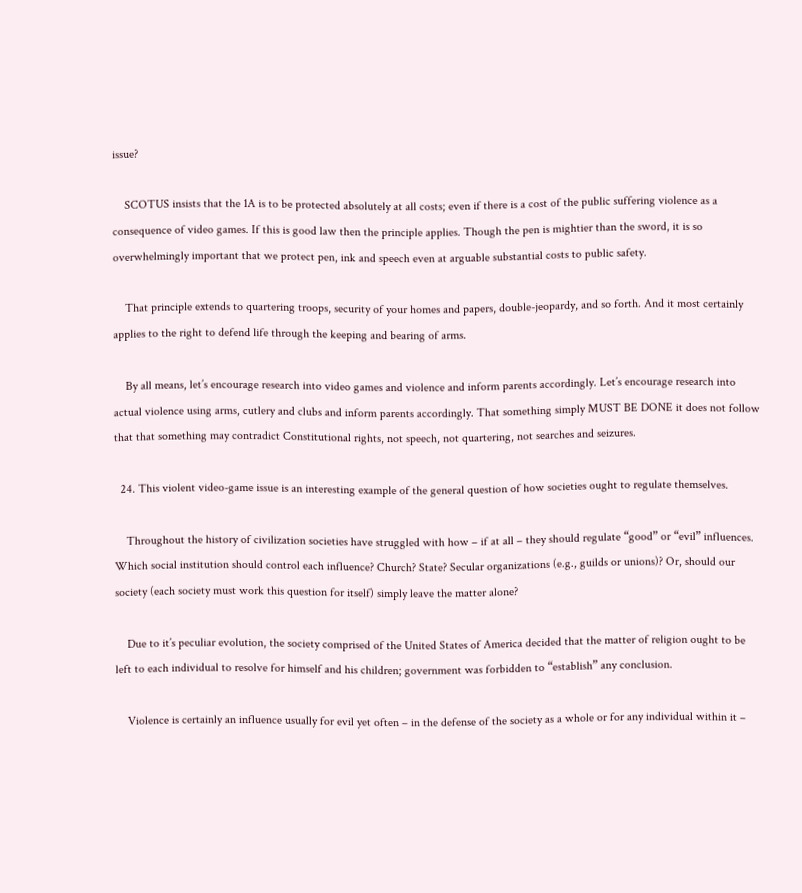issue?

    SCOTUS insists that the 1A is to be protected absolutely at all costs; even if there is a cost of the public suffering violence as a consequence of video games. If this is good law then the principle applies. Though the pen is mightier than the sword, it is so overwhelmingly important that we protect pen, ink and speech even at arguable substantial costs to public safety.

    That principle extends to quartering troops, security of your homes and papers, double-jeopardy, and so forth. And it most certainly applies to the right to defend life through the keeping and bearing of arms.

    By all means, let’s encourage research into video games and violence and inform parents accordingly. Let’s encourage research into actual violence using arms, cutlery and clubs and inform parents accordingly. That something simply MUST BE DONE it does not follow that that something may contradict Constitutional rights, not speech, not quartering, not searches and seizures.

  24. This violent video-game issue is an interesting example of the general question of how societies ought to regulate themselves.

    Throughout the history of civilization societies have struggled with how – if at all – they should regulate “good” or “evil” influences. Which social institution should control each influence? Church? State? Secular organizations (e.g., guilds or unions)? Or, should our society (each society must work this question for itself) simply leave the matter alone?

    Due to it’s peculiar evolution, the society comprised of the United States of America decided that the matter of religion ought to be left to each individual to resolve for himself and his children; government was forbidden to “establish” any conclusion.

    Violence is certainly an influence usually for evil yet often – in the defense of the society as a whole or for any individual within it –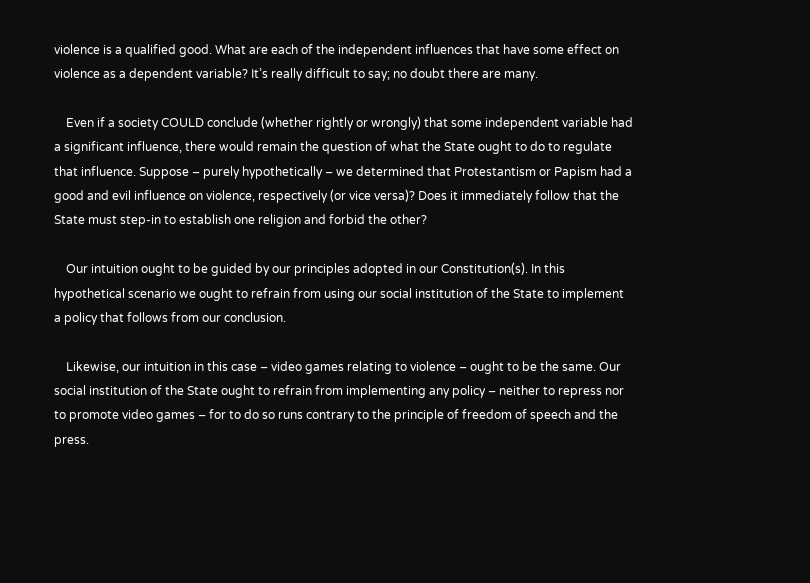violence is a qualified good. What are each of the independent influences that have some effect on violence as a dependent variable? It’s really difficult to say; no doubt there are many.

    Even if a society COULD conclude (whether rightly or wrongly) that some independent variable had a significant influence, there would remain the question of what the State ought to do to regulate that influence. Suppose – purely hypothetically – we determined that Protestantism or Papism had a good and evil influence on violence, respectively (or vice versa)? Does it immediately follow that the State must step-in to establish one religion and forbid the other?

    Our intuition ought to be guided by our principles adopted in our Constitution(s). In this hypothetical scenario we ought to refrain from using our social institution of the State to implement a policy that follows from our conclusion.

    Likewise, our intuition in this case – video games relating to violence – ought to be the same. Our social institution of the State ought to refrain from implementing any policy – neither to repress nor to promote video games – for to do so runs contrary to the principle of freedom of speech and the press.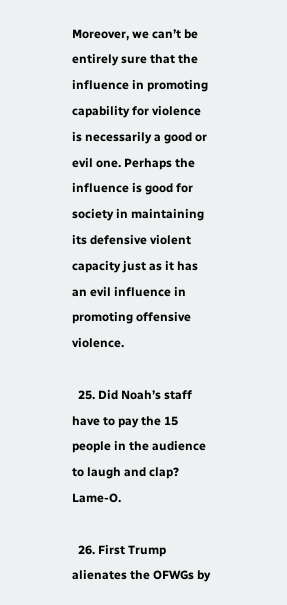Moreover, we can’t be entirely sure that the influence in promoting capability for violence is necessarily a good or evil one. Perhaps the influence is good for society in maintaining its defensive violent capacity just as it has an evil influence in promoting offensive violence.

  25. Did Noah’s staff have to pay the 15 people in the audience to laugh and clap? Lame-O.

  26. First Trump alienates the OFWGs by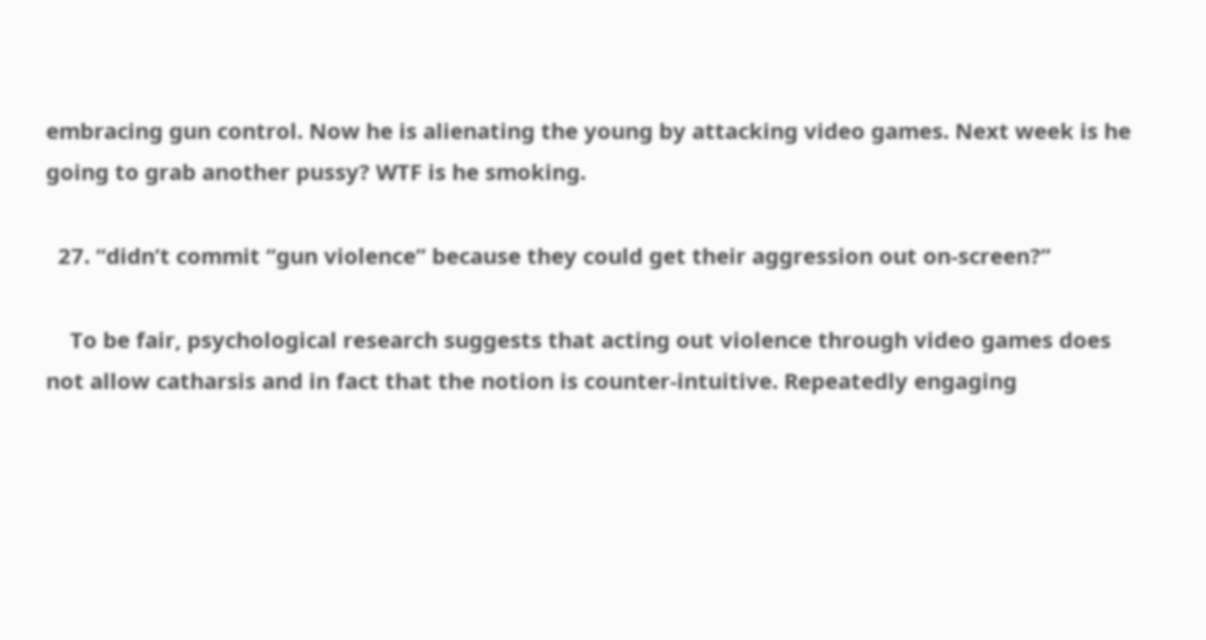embracing gun control. Now he is alienating the young by attacking video games. Next week is he going to grab another pussy? WTF is he smoking.

  27. “didn’t commit “gun violence” because they could get their aggression out on-screen?”

    To be fair, psychological research suggests that acting out violence through video games does not allow catharsis and in fact that the notion is counter-intuitive. Repeatedly engaging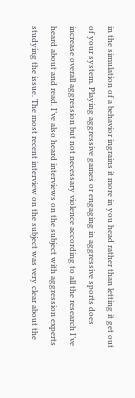in the simulation of a behavior ingrains it more in you head rather than letting it get out of your system. Playing aggressive games or engaging in aggressive sports does increase overall aggression but not necessary violence according to all the research I’ve heard about and read. I’ve also heard interviews on the subject with aggression experts studying the issue. The most recent interview on the subject was very clear about the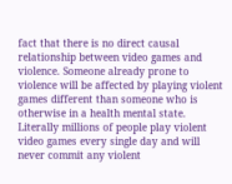fact that there is no direct causal relationship between video games and violence. Someone already prone to violence will be affected by playing violent games different than someone who is otherwise in a health mental state. Literally millions of people play violent video games every single day and will never commit any violent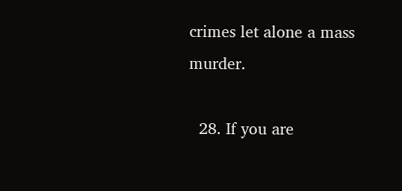crimes let alone a mass murder.

  28. If you are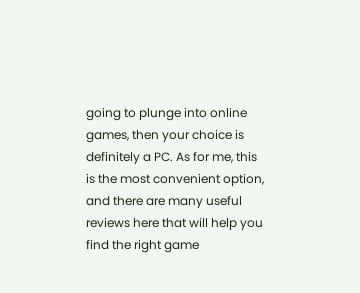going to plunge into online games, then your choice is definitely a PC. As for me, this is the most convenient option, and there are many useful reviews here that will help you find the right game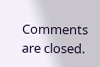Comments are closed.